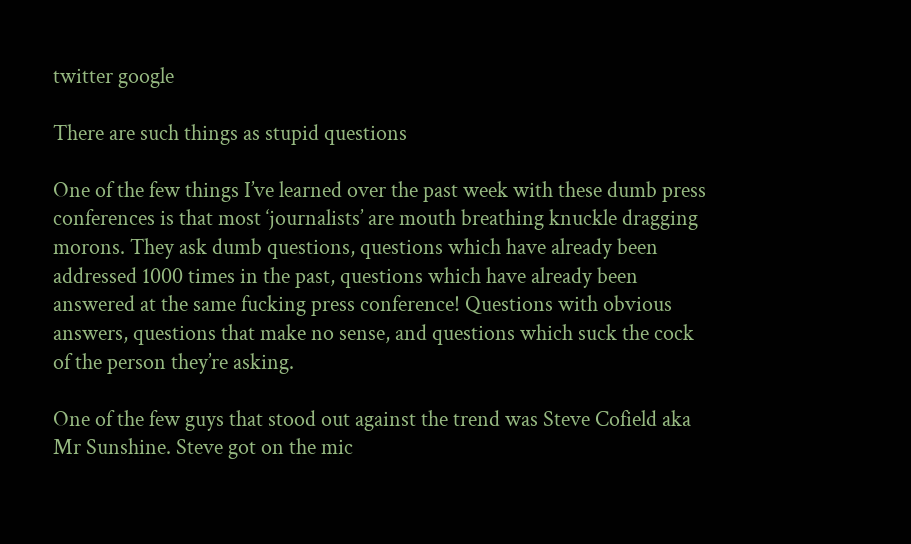twitter google

There are such things as stupid questions

One of the few things I’ve learned over the past week with these dumb press conferences is that most ‘journalists’ are mouth breathing knuckle dragging morons. They ask dumb questions, questions which have already been addressed 1000 times in the past, questions which have already been answered at the same fucking press conference! Questions with obvious answers, questions that make no sense, and questions which suck the cock of the person they’re asking.

One of the few guys that stood out against the trend was Steve Cofield aka Mr Sunshine. Steve got on the mic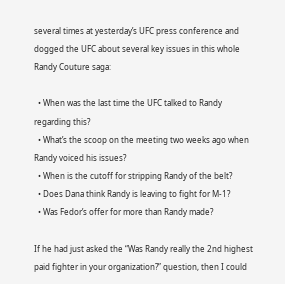several times at yesterday’s UFC press conference and dogged the UFC about several key issues in this whole Randy Couture saga:

  • When was the last time the UFC talked to Randy regarding this?
  • What’s the scoop on the meeting two weeks ago when Randy voiced his issues?
  • When is the cutoff for stripping Randy of the belt?
  • Does Dana think Randy is leaving to fight for M-1?
  • Was Fedor’s offer for more than Randy made?

If he had just asked the “Was Randy really the 2nd highest paid fighter in your organization?” question, then I could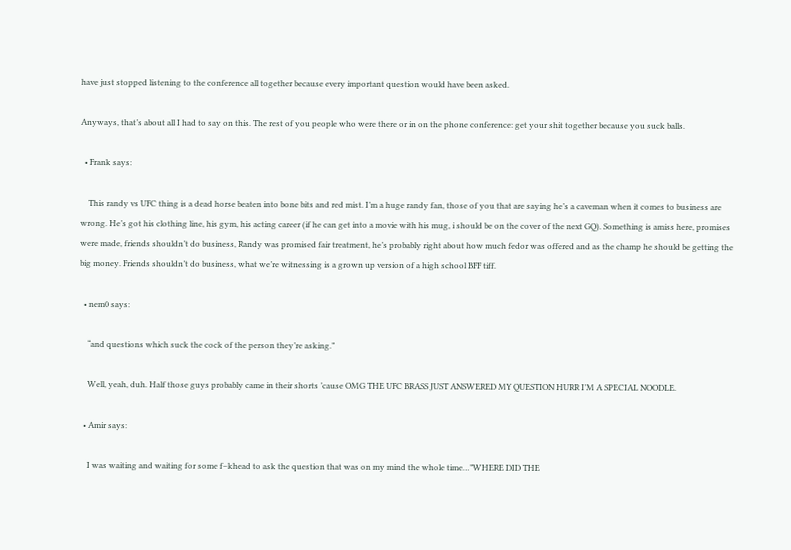have just stopped listening to the conference all together because every important question would have been asked.

Anyways, that’s about all I had to say on this. The rest of you people who were there or in on the phone conference: get your shit together because you suck balls.

  • Frank says:

    This randy vs UFC thing is a dead horse beaten into bone bits and red mist. I’m a huge randy fan, those of you that are saying he’s a caveman when it comes to business are wrong. He’s got his clothing line, his gym, his acting career (if he can get into a movie with his mug, i should be on the cover of the next GQ). Something is amiss here, promises were made, friends shouldn’t do business, Randy was promised fair treatment, he’s probably right about how much fedor was offered and as the champ he should be getting the big money. Friends shouldn’t do business, what we’re witnessing is a grown up version of a high school BFF tiff.

  • nem0 says:

    “and questions which suck the cock of the person they’re asking.”

    Well, yeah, duh. Half those guys probably came in their shorts ’cause OMG THE UFC BRASS JUST ANSWERED MY QUESTION HURR I’M A SPECIAL NOODLE.

  • Amir says:

    I was waiting and waiting for some f–khead to ask the question that was on my mind the whole time…”WHERE DID THE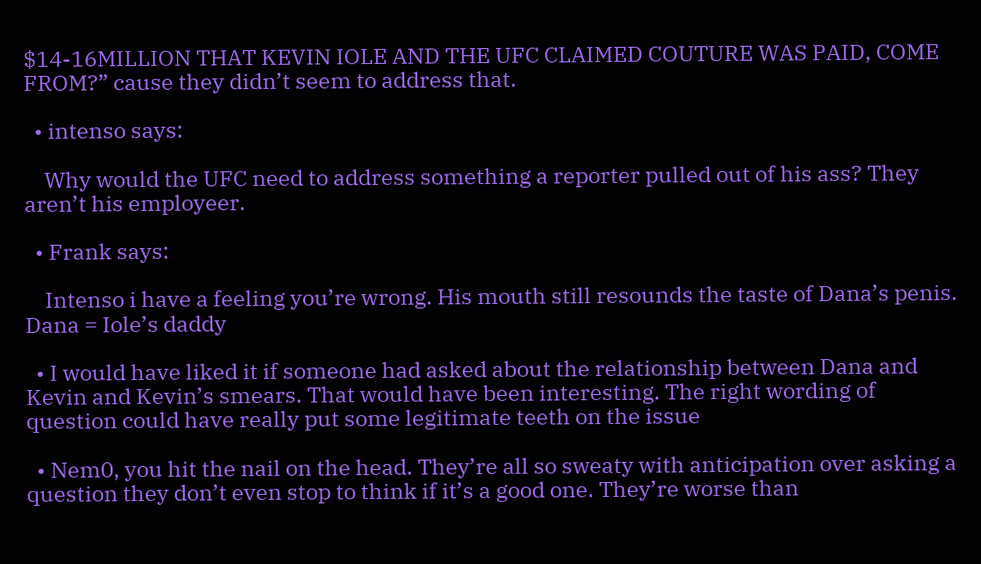$14-16MILLION THAT KEVIN IOLE AND THE UFC CLAIMED COUTURE WAS PAID, COME FROM?” cause they didn’t seem to address that.

  • intenso says:

    Why would the UFC need to address something a reporter pulled out of his ass? They aren’t his employeer.

  • Frank says:

    Intenso i have a feeling you’re wrong. His mouth still resounds the taste of Dana’s penis. Dana = Iole’s daddy

  • I would have liked it if someone had asked about the relationship between Dana and Kevin and Kevin’s smears. That would have been interesting. The right wording of question could have really put some legitimate teeth on the issue

  • Nem0, you hit the nail on the head. They’re all so sweaty with anticipation over asking a question they don’t even stop to think if it’s a good one. They’re worse than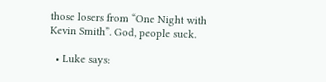those losers from “One Night with Kevin Smith”. God, people suck.

  • Luke says: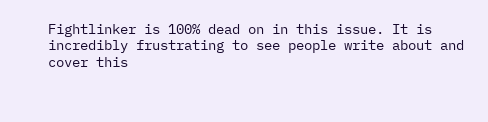Fightlinker is 100% dead on in this issue. It is incredibly frustrating to see people write about and cover this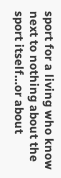sport for a living who know next to nothing about the sport itself…or about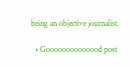being an objective journalist.

  • Goooooooooooood post